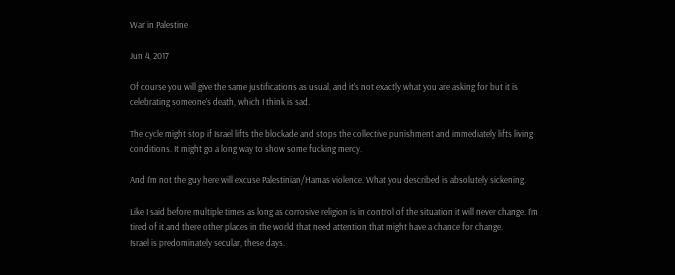War in Palestine

Jun 4, 2017

Of course you will give the same justifications as usual, and it’s not exactly what you are asking for but it is celebrating someone’s death, which I think is sad.

The cycle might stop if Israel lifts the blockade and stops the collective punishment and immediately lifts living conditions. It might go a long way to show some fucking mercy.

And I’m not the guy here will excuse Palestinian/Hamas violence. What you described is absolutely sickening.

Like I said before multiple times as long as corrosive religion is in control of the situation it will never change. I’m tired of it and there other places in the world that need attention that might have a chance for change.
Israel is predominately secular, these days.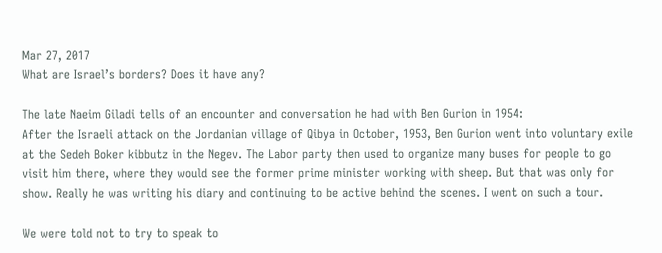Mar 27, 2017
What are Israel’s borders? Does it have any?

The late Naeim Giladi tells of an encounter and conversation he had with Ben Gurion in 1954:
After the Israeli attack on the Jordanian village of Qibya in October, 1953, Ben Gurion went into voluntary exile at the Sedeh Boker kibbutz in the Negev. The Labor party then used to organize many buses for people to go visit him there, where they would see the former prime minister working with sheep. But that was only for show. Really he was writing his diary and continuing to be active behind the scenes. I went on such a tour.

We were told not to try to speak to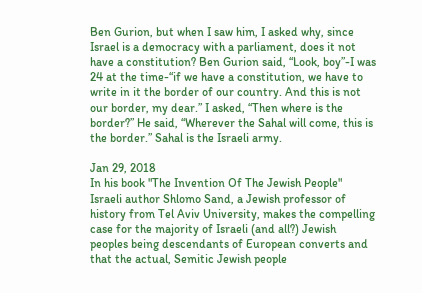Ben Gurion, but when I saw him, I asked why, since Israel is a democracy with a parliament, does it not have a constitution? Ben Gurion said, “Look, boy”-I was 24 at the time-“if we have a constitution, we have to write in it the border of our country. And this is not our border, my dear.” I asked, “Then where is the border?” He said, “Wherever the Sahal will come, this is the border.” Sahal is the Israeli army.

Jan 29, 2018
In his book "The Invention Of The Jewish People" Israeli author Shlomo Sand, a Jewish professor of history from Tel Aviv University, makes the compelling case for the majority of Israeli (and all?) Jewish peoples being descendants of European converts and that the actual, Semitic Jewish people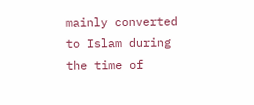mainly converted to Islam during the time of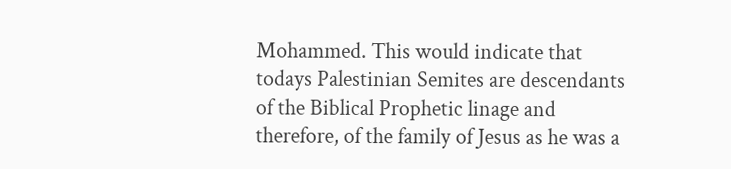Mohammed. This would indicate that todays Palestinian Semites are descendants of the Biblical Prophetic linage and therefore, of the family of Jesus as he was a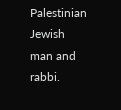Palestinian Jewish man and rabbi.